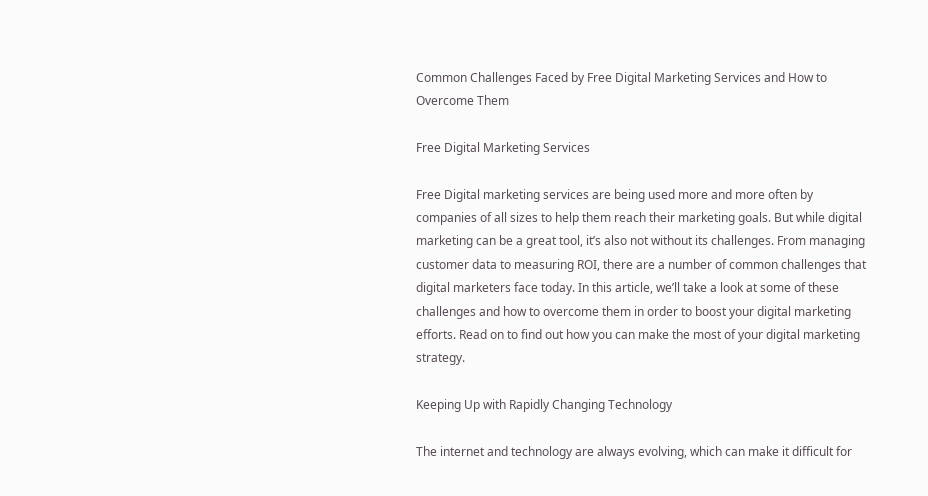Common Challenges Faced by Free Digital Marketing Services and How to Overcome Them

Free Digital Marketing Services

Free Digital marketing services are being used more and more often by companies of all sizes to help them reach their marketing goals. But while digital marketing can be a great tool, it’s also not without its challenges. From managing customer data to measuring ROI, there are a number of common challenges that digital marketers face today. In this article, we’ll take a look at some of these challenges and how to overcome them in order to boost your digital marketing efforts. Read on to find out how you can make the most of your digital marketing strategy.

Keeping Up with Rapidly Changing Technology

The internet and technology are always evolving, which can make it difficult for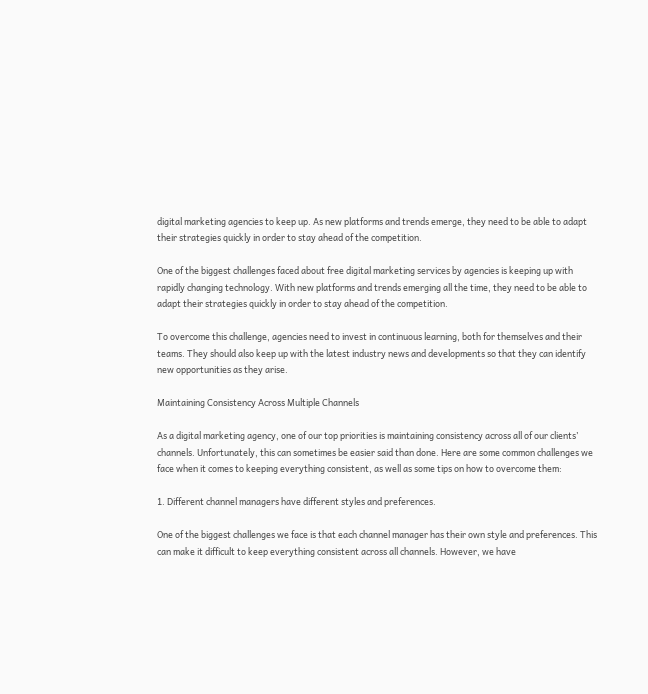digital marketing agencies to keep up. As new platforms and trends emerge, they need to be able to adapt their strategies quickly in order to stay ahead of the competition.

One of the biggest challenges faced about free digital marketing services by agencies is keeping up with rapidly changing technology. With new platforms and trends emerging all the time, they need to be able to adapt their strategies quickly in order to stay ahead of the competition.

To overcome this challenge, agencies need to invest in continuous learning, both for themselves and their teams. They should also keep up with the latest industry news and developments so that they can identify new opportunities as they arise.

Maintaining Consistency Across Multiple Channels

As a digital marketing agency, one of our top priorities is maintaining consistency across all of our clients’ channels. Unfortunately, this can sometimes be easier said than done. Here are some common challenges we face when it comes to keeping everything consistent, as well as some tips on how to overcome them:

1. Different channel managers have different styles and preferences.

One of the biggest challenges we face is that each channel manager has their own style and preferences. This can make it difficult to keep everything consistent across all channels. However, we have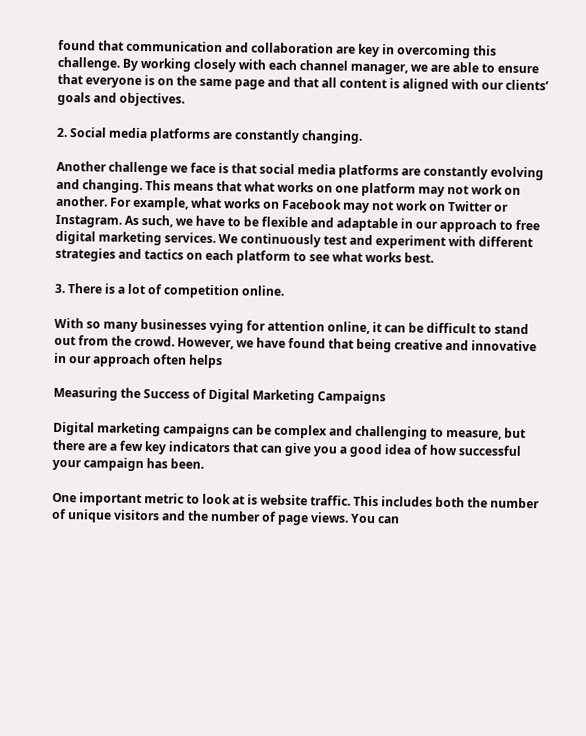found that communication and collaboration are key in overcoming this challenge. By working closely with each channel manager, we are able to ensure that everyone is on the same page and that all content is aligned with our clients’ goals and objectives.

2. Social media platforms are constantly changing.

Another challenge we face is that social media platforms are constantly evolving and changing. This means that what works on one platform may not work on another. For example, what works on Facebook may not work on Twitter or Instagram. As such, we have to be flexible and adaptable in our approach to free digital marketing services. We continuously test and experiment with different strategies and tactics on each platform to see what works best.

3. There is a lot of competition online.

With so many businesses vying for attention online, it can be difficult to stand out from the crowd. However, we have found that being creative and innovative in our approach often helps

Measuring the Success of Digital Marketing Campaigns

Digital marketing campaigns can be complex and challenging to measure, but there are a few key indicators that can give you a good idea of how successful your campaign has been.

One important metric to look at is website traffic. This includes both the number of unique visitors and the number of page views. You can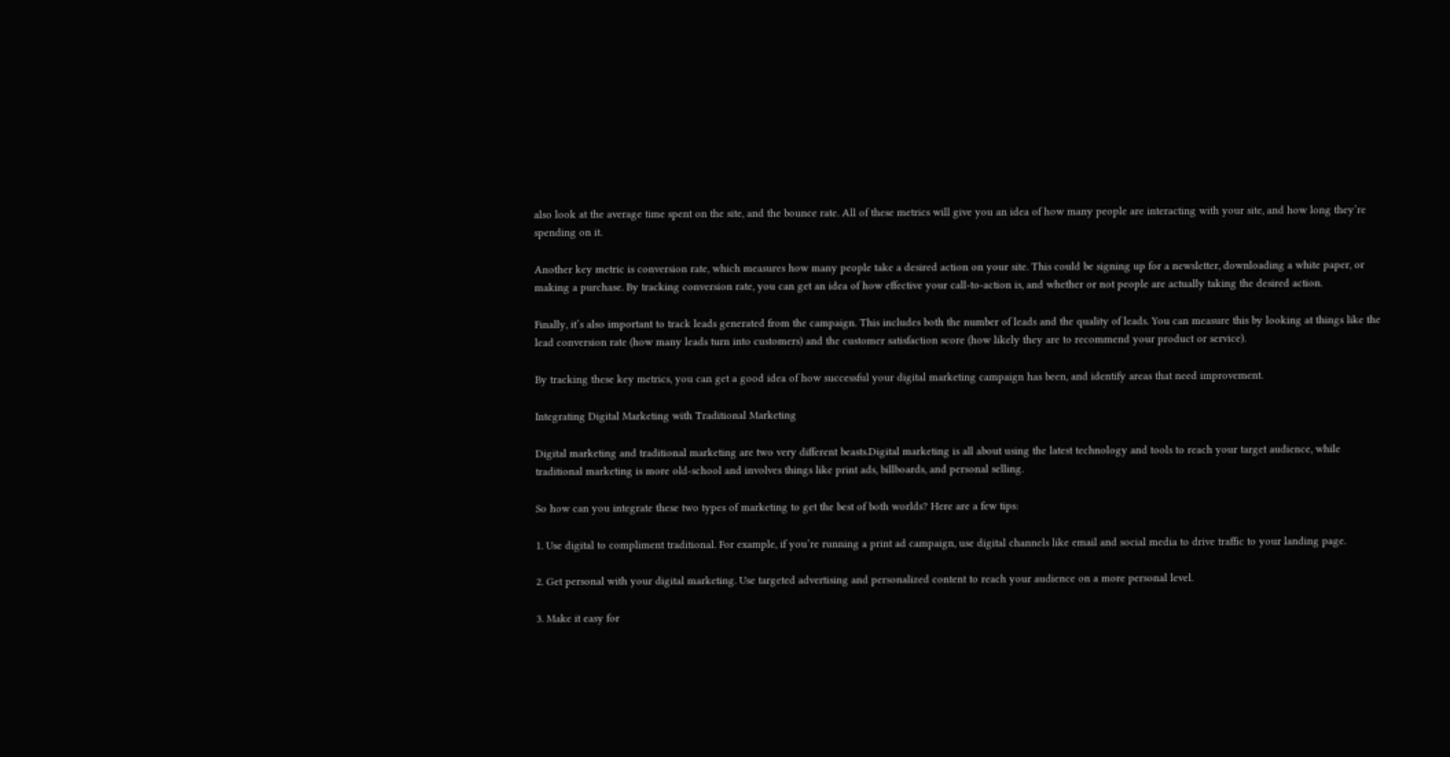also look at the average time spent on the site, and the bounce rate. All of these metrics will give you an idea of how many people are interacting with your site, and how long they’re spending on it.

Another key metric is conversion rate, which measures how many people take a desired action on your site. This could be signing up for a newsletter, downloading a white paper, or making a purchase. By tracking conversion rate, you can get an idea of how effective your call-to-action is, and whether or not people are actually taking the desired action.

Finally, it’s also important to track leads generated from the campaign. This includes both the number of leads and the quality of leads. You can measure this by looking at things like the lead conversion rate (how many leads turn into customers) and the customer satisfaction score (how likely they are to recommend your product or service).

By tracking these key metrics, you can get a good idea of how successful your digital marketing campaign has been, and identify areas that need improvement.

Integrating Digital Marketing with Traditional Marketing

Digital marketing and traditional marketing are two very different beasts.Digital marketing is all about using the latest technology and tools to reach your target audience, while traditional marketing is more old-school and involves things like print ads, billboards, and personal selling.

So how can you integrate these two types of marketing to get the best of both worlds? Here are a few tips:

1. Use digital to compliment traditional. For example, if you’re running a print ad campaign, use digital channels like email and social media to drive traffic to your landing page.

2. Get personal with your digital marketing. Use targeted advertising and personalized content to reach your audience on a more personal level.

3. Make it easy for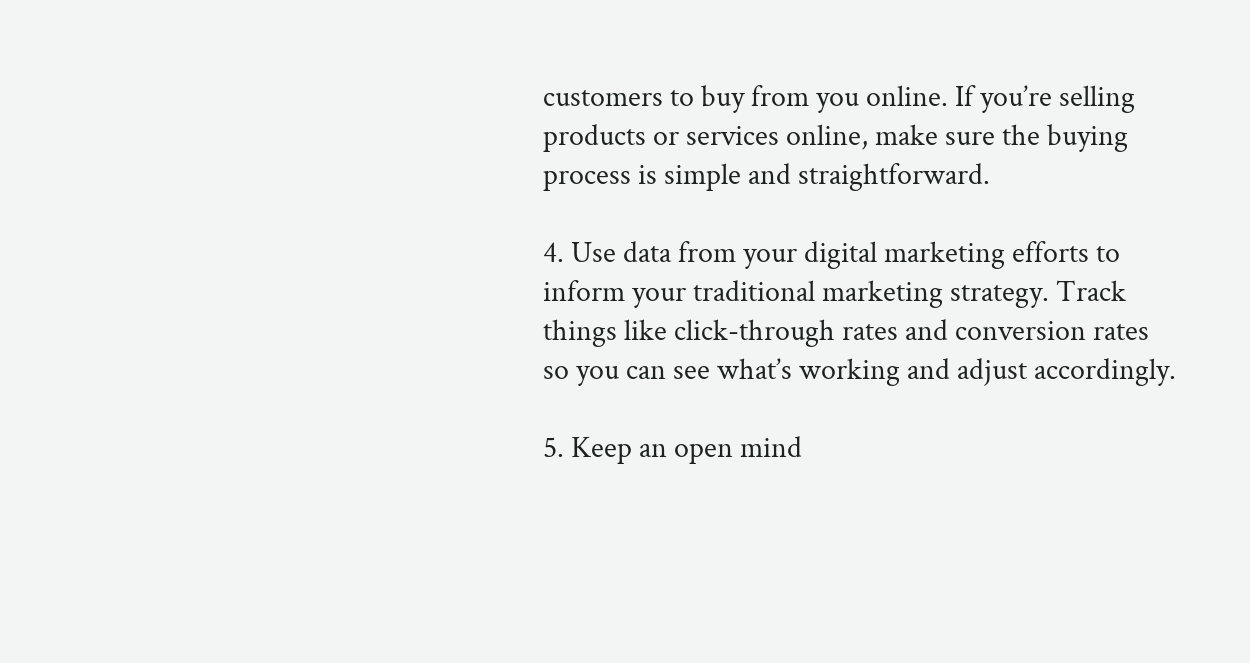customers to buy from you online. If you’re selling products or services online, make sure the buying process is simple and straightforward.

4. Use data from your digital marketing efforts to inform your traditional marketing strategy. Track things like click-through rates and conversion rates so you can see what’s working and adjust accordingly.

5. Keep an open mind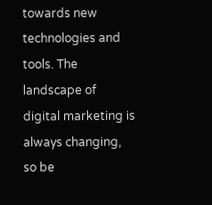towards new technologies and tools. The landscape of digital marketing is always changing, so be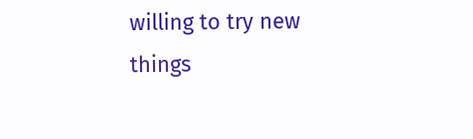willing to try new things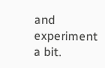and experiment a bit.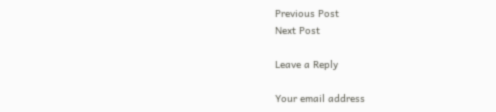Previous Post
Next Post

Leave a Reply

Your email address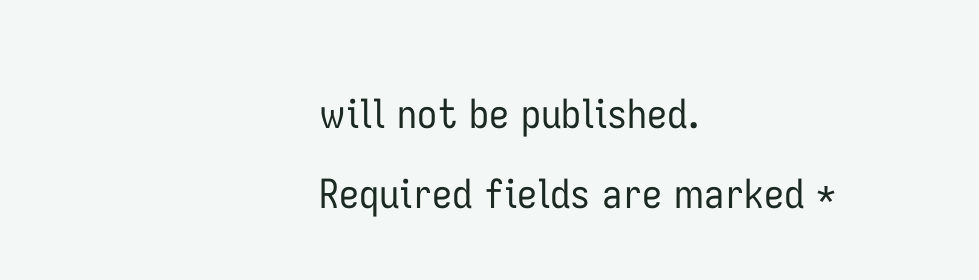will not be published. Required fields are marked *